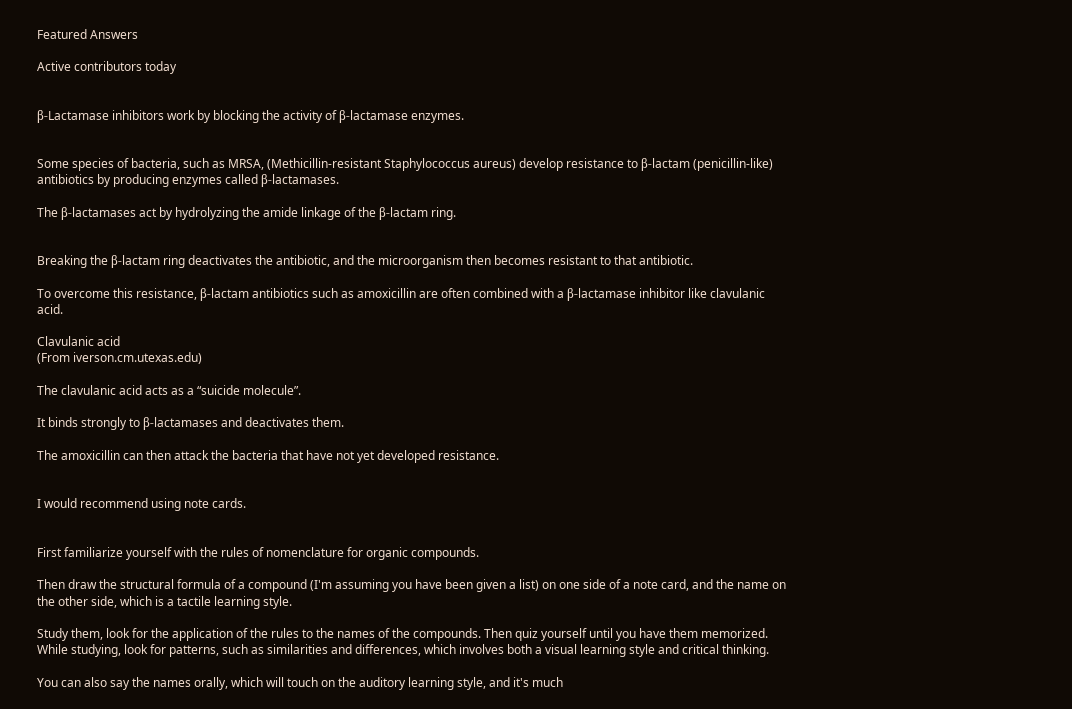Featured Answers

Active contributors today


β-Lactamase inhibitors work by blocking the activity of β-lactamase enzymes.


Some species of bacteria, such as MRSA, (Methicillin-resistant Staphylococcus aureus) develop resistance to β-lactam (penicillin-like) antibiotics by producing enzymes called β-lactamases.

The β-lactamases act by hydrolyzing the amide linkage of the β-lactam ring.


Breaking the β-lactam ring deactivates the antibiotic, and the microorganism then becomes resistant to that antibiotic.

To overcome this resistance, β-lactam antibiotics such as amoxicillin are often combined with a β-lactamase inhibitor like clavulanic acid.

Clavulanic acid
(From iverson.cm.utexas.edu)

The clavulanic acid acts as a “suicide molecule”.

It binds strongly to β-lactamases and deactivates them.

The amoxicillin can then attack the bacteria that have not yet developed resistance.


I would recommend using note cards.


First familiarize yourself with the rules of nomenclature for organic compounds.

Then draw the structural formula of a compound (I'm assuming you have been given a list) on one side of a note card, and the name on the other side, which is a tactile learning style.

Study them, look for the application of the rules to the names of the compounds. Then quiz yourself until you have them memorized. While studying, look for patterns, such as similarities and differences, which involves both a visual learning style and critical thinking.

You can also say the names orally, which will touch on the auditory learning style, and it's much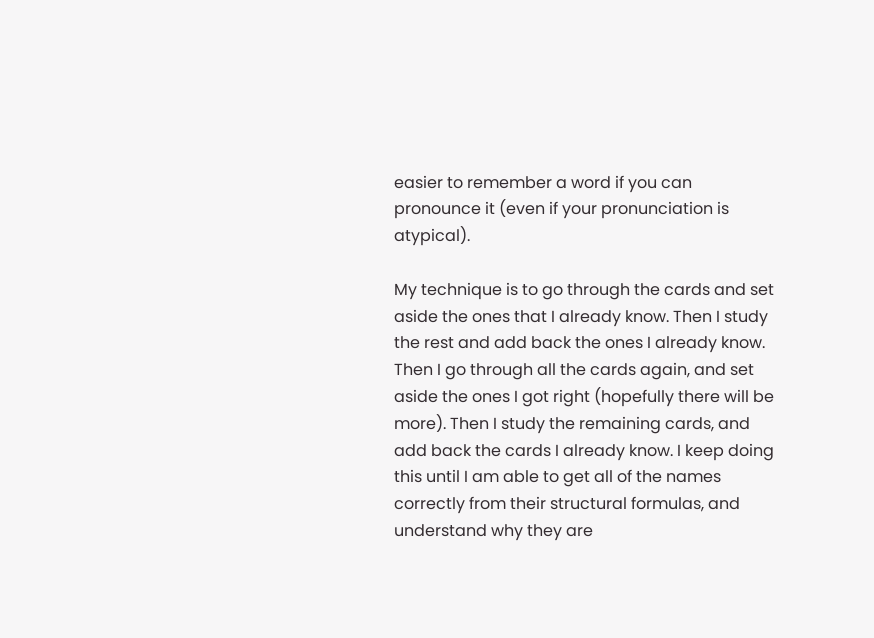easier to remember a word if you can pronounce it (even if your pronunciation is atypical).

My technique is to go through the cards and set aside the ones that I already know. Then I study the rest and add back the ones I already know. Then I go through all the cards again, and set aside the ones I got right (hopefully there will be more). Then I study the remaining cards, and add back the cards I already know. I keep doing this until I am able to get all of the names correctly from their structural formulas, and understand why they are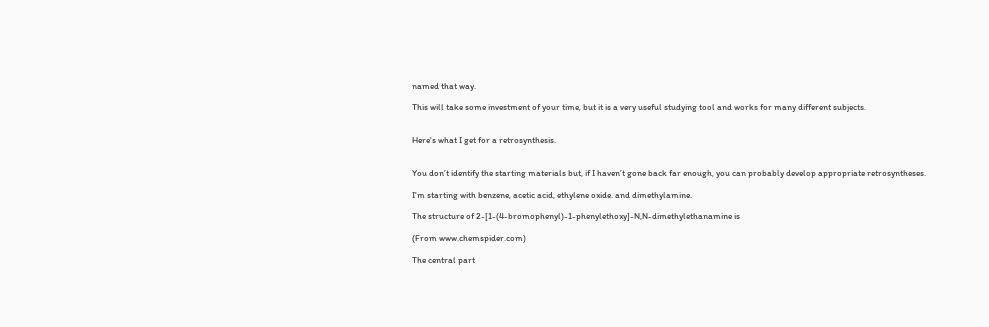named that way.

This will take some investment of your time, but it is a very useful studying tool and works for many different subjects.


Here's what I get for a retrosynthesis.


You don’t identify the starting materials but, if I haven’t gone back far enough, you can probably develop appropriate retrosyntheses.

I'm starting with benzene, acetic acid, ethylene oxide. and dimethylamine.

The structure of 2-[1-(4-bromophenyl)-1-phenylethoxy]-N,N-dimethylethanamine is

(From www.chemspider.com)

The central part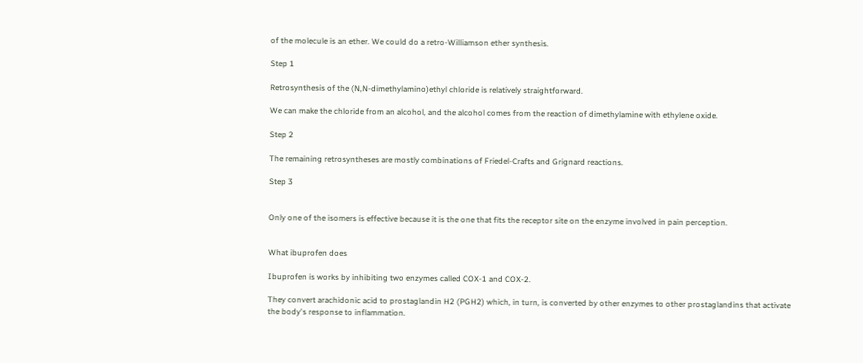of the molecule is an ether. We could do a retro-Williamson ether synthesis.

Step 1

Retrosynthesis of the (N,N-dimethylamino)ethyl chloride is relatively straightforward.

We can make the chloride from an alcohol, and the alcohol comes from the reaction of dimethylamine with ethylene oxide.

Step 2

The remaining retrosyntheses are mostly combinations of Friedel-Crafts and Grignard reactions.

Step 3


Only one of the isomers is effective because it is the one that fits the receptor site on the enzyme involved in pain perception.


What ibuprofen does

Ibuprofen is works by inhibiting two enzymes called COX-1 and COX-2.

They convert arachidonic acid to prostaglandin H2 (PGH2) which, in turn, is converted by other enzymes to other prostaglandins that activate the body's response to inflammation.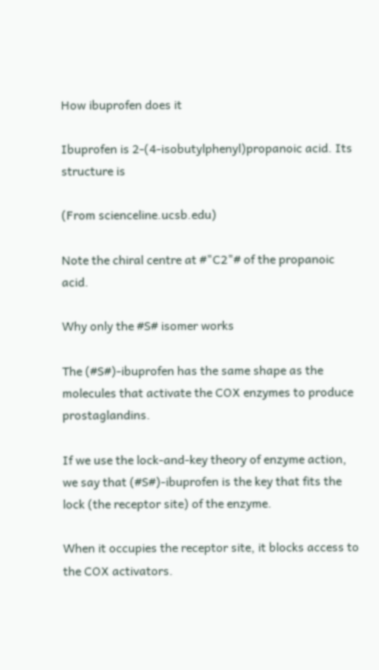How ibuprofen does it

Ibuprofen is 2-(4-isobutylphenyl)propanoic acid. Its structure is

(From scienceline.ucsb.edu)

Note the chiral centre at #"C2"# of the propanoic acid.

Why only the #S# isomer works

The (#S#)-ibuprofen has the same shape as the molecules that activate the COX enzymes to produce prostaglandins.

If we use the lock-and-key theory of enzyme action, we say that (#S#)-ibuprofen is the key that fits the lock (the receptor site) of the enzyme.

When it occupies the receptor site, it blocks access to the COX activators.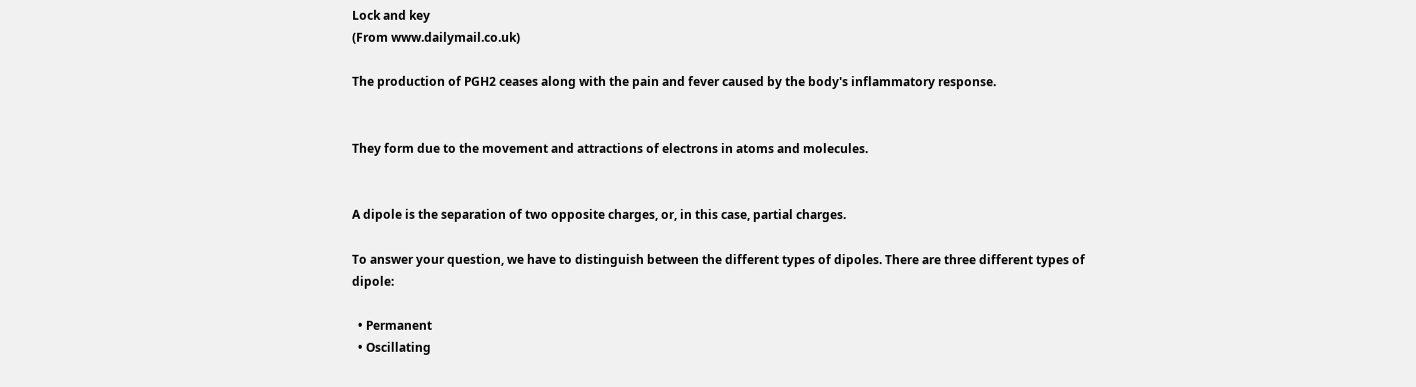Lock and key
(From www.dailymail.co.uk)

The production of PGH2 ceases along with the pain and fever caused by the body's inflammatory response.


They form due to the movement and attractions of electrons in atoms and molecules.


A dipole is the separation of two opposite charges, or, in this case, partial charges.

To answer your question, we have to distinguish between the different types of dipoles. There are three different types of dipole:

  • Permanent
  • Oscillating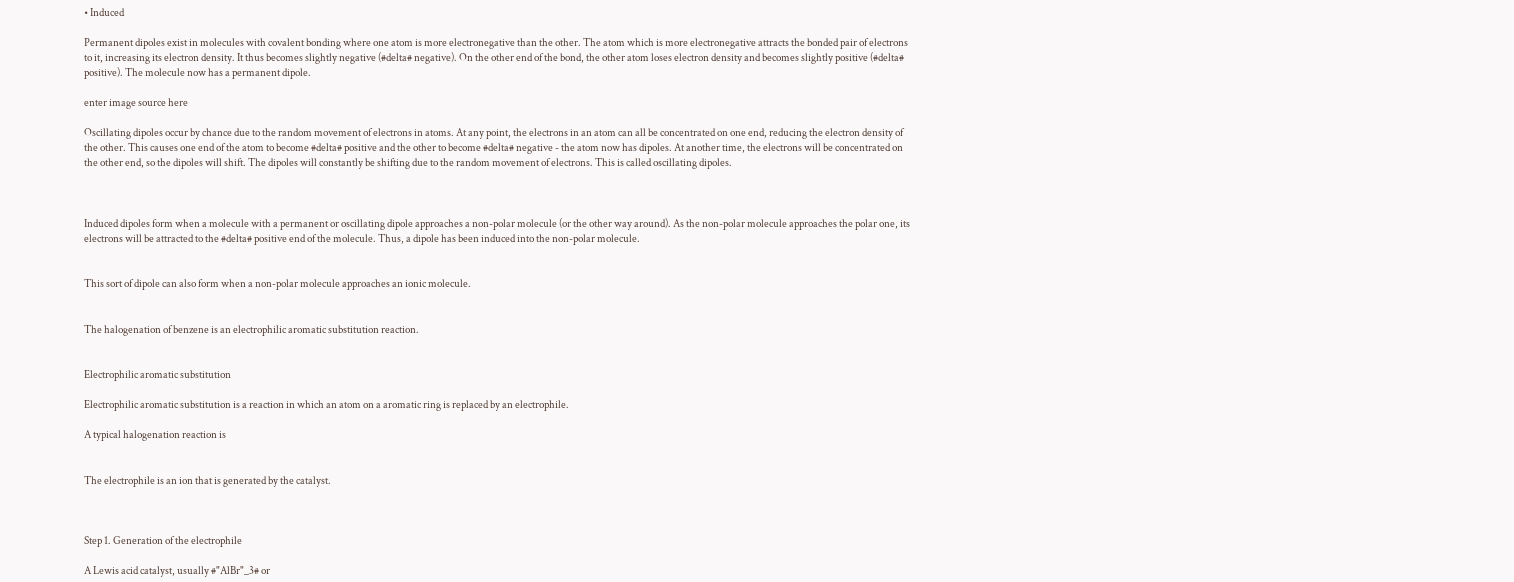• Induced

Permanent dipoles exist in molecules with covalent bonding where one atom is more electronegative than the other. The atom which is more electronegative attracts the bonded pair of electrons to it, increasing its electron density. It thus becomes slightly negative (#delta# negative). On the other end of the bond, the other atom loses electron density and becomes slightly positive (#delta# positive). The molecule now has a permanent dipole.

enter image source here

Oscillating dipoles occur by chance due to the random movement of electrons in atoms. At any point, the electrons in an atom can all be concentrated on one end, reducing the electron density of the other. This causes one end of the atom to become #delta# positive and the other to become #delta# negative - the atom now has dipoles. At another time, the electrons will be concentrated on the other end, so the dipoles will shift. The dipoles will constantly be shifting due to the random movement of electrons. This is called oscillating dipoles.



Induced dipoles form when a molecule with a permanent or oscillating dipole approaches a non-polar molecule (or the other way around). As the non-polar molecule approaches the polar one, its electrons will be attracted to the #delta# positive end of the molecule. Thus, a dipole has been induced into the non-polar molecule.


This sort of dipole can also form when a non-polar molecule approaches an ionic molecule.


The halogenation of benzene is an electrophilic aromatic substitution reaction.


Electrophilic aromatic substitution

Electrophilic aromatic substitution is a reaction in which an atom on a aromatic ring is replaced by an electrophile.

A typical halogenation reaction is


The electrophile is an ion that is generated by the catalyst.



Step 1. Generation of the electrophile

A Lewis acid catalyst, usually #"AlBr"_3# or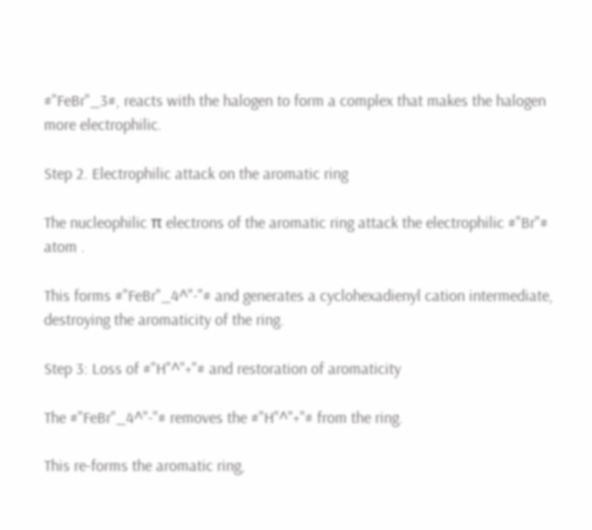#"FeBr"_3#, reacts with the halogen to form a complex that makes the halogen more electrophilic.

Step 2. Electrophilic attack on the aromatic ring

The nucleophilic π electrons of the aromatic ring attack the electrophilic #"Br"# atom .

This forms #"FeBr"_4^"-"# and generates a cyclohexadienyl cation intermediate, destroying the aromaticity of the ring.

Step 3: Loss of #"H"^"+"# and restoration of aromaticity

The #"FeBr"_4^"-"# removes the #"H"^"+"# from the ring.

This re-forms the aromatic ring,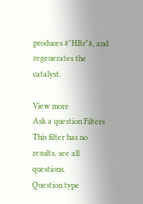produces #"HBr"#, and regenerates the catalyst.

View more
Ask a question Filters
This filter has no results, see all questions.
Question type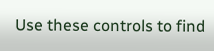Use these controls to find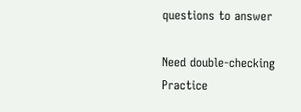questions to answer

Need double-checking
Practice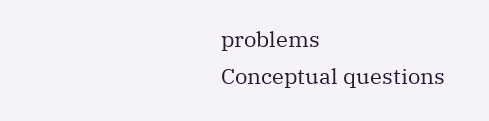problems
Conceptual questions